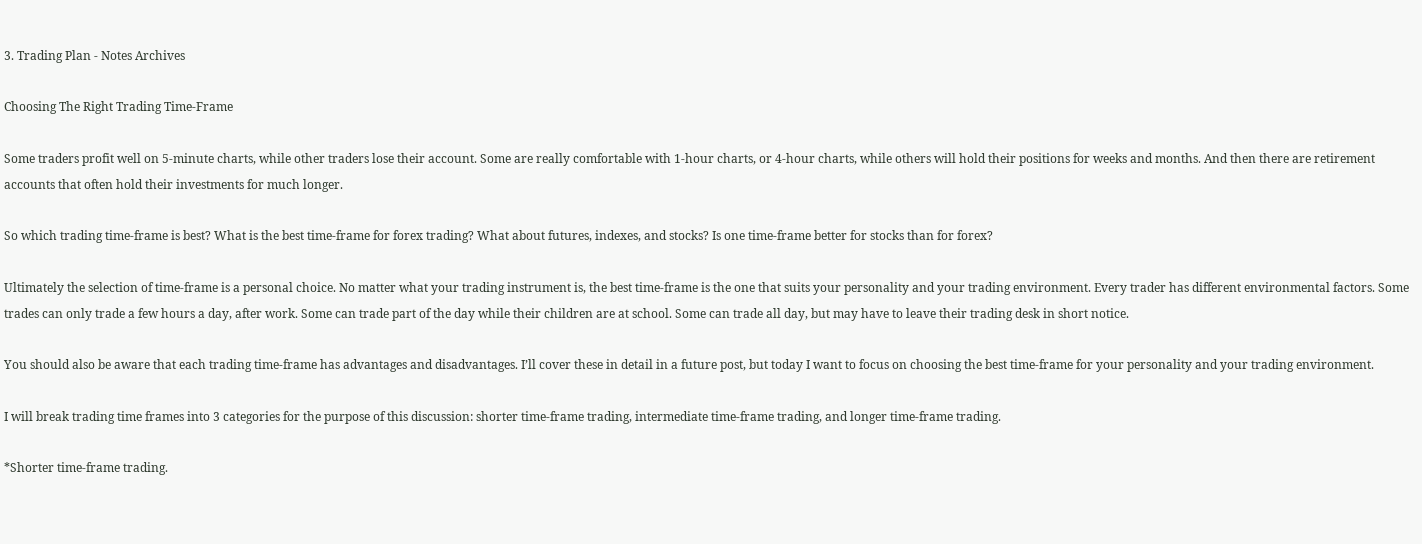3. Trading Plan - Notes Archives

Choosing The Right Trading Time-Frame

Some traders profit well on 5-minute charts, while other traders lose their account. Some are really comfortable with 1-hour charts, or 4-hour charts, while others will hold their positions for weeks and months. And then there are retirement accounts that often hold their investments for much longer.

So which trading time-frame is best? What is the best time-frame for forex trading? What about futures, indexes, and stocks? Is one time-frame better for stocks than for forex?

Ultimately the selection of time-frame is a personal choice. No matter what your trading instrument is, the best time-frame is the one that suits your personality and your trading environment. Every trader has different environmental factors. Some trades can only trade a few hours a day, after work. Some can trade part of the day while their children are at school. Some can trade all day, but may have to leave their trading desk in short notice.

You should also be aware that each trading time-frame has advantages and disadvantages. I’ll cover these in detail in a future post, but today I want to focus on choosing the best time-frame for your personality and your trading environment.

I will break trading time frames into 3 categories for the purpose of this discussion: shorter time-frame trading, intermediate time-frame trading, and longer time-frame trading.

*Shorter time-frame trading.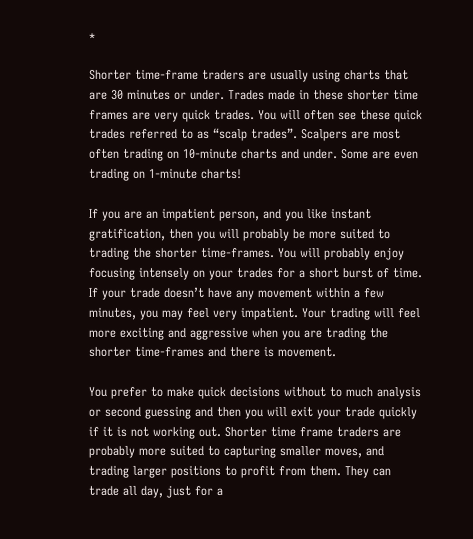*

Shorter time-frame traders are usually using charts that are 30 minutes or under. Trades made in these shorter time frames are very quick trades. You will often see these quick trades referred to as “scalp trades”. Scalpers are most often trading on 10-minute charts and under. Some are even trading on 1-minute charts!

If you are an impatient person, and you like instant gratification, then you will probably be more suited to trading the shorter time-frames. You will probably enjoy focusing intensely on your trades for a short burst of time. If your trade doesn’t have any movement within a few minutes, you may feel very impatient. Your trading will feel more exciting and aggressive when you are trading the shorter time-frames and there is movement.

You prefer to make quick decisions without to much analysis or second guessing and then you will exit your trade quickly if it is not working out. Shorter time frame traders are probably more suited to capturing smaller moves, and trading larger positions to profit from them. They can trade all day, just for a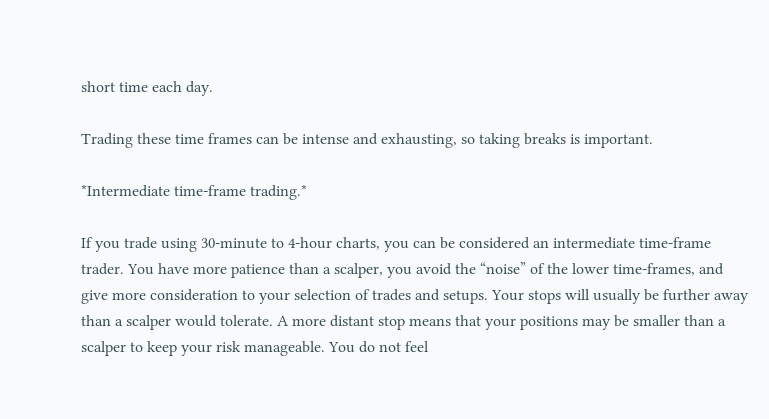short time each day.

Trading these time frames can be intense and exhausting, so taking breaks is important.

*Intermediate time-frame trading.*

If you trade using 30-minute to 4-hour charts, you can be considered an intermediate time-frame trader. You have more patience than a scalper, you avoid the “noise” of the lower time-frames, and give more consideration to your selection of trades and setups. Your stops will usually be further away than a scalper would tolerate. A more distant stop means that your positions may be smaller than a scalper to keep your risk manageable. You do not feel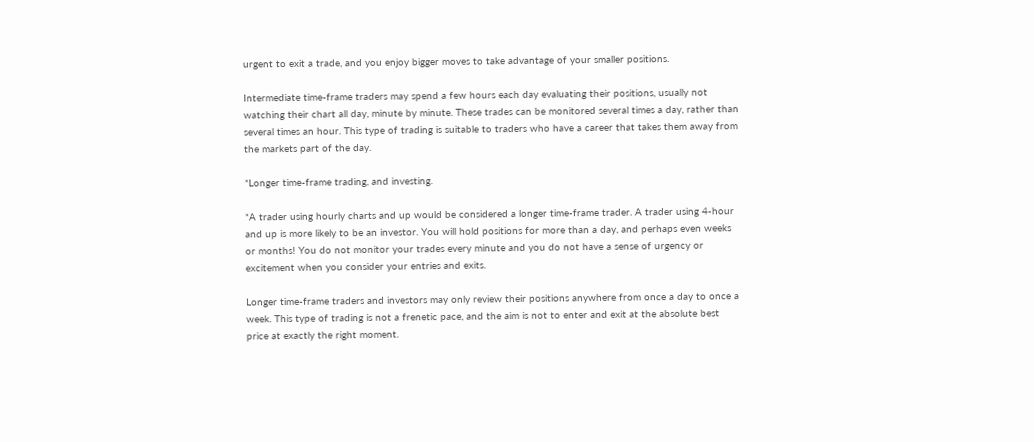urgent to exit a trade, and you enjoy bigger moves to take advantage of your smaller positions.

Intermediate time-frame traders may spend a few hours each day evaluating their positions, usually not watching their chart all day, minute by minute. These trades can be monitored several times a day, rather than several times an hour. This type of trading is suitable to traders who have a career that takes them away from the markets part of the day.

*Longer time-frame trading, and investing.

*A trader using hourly charts and up would be considered a longer time-frame trader. A trader using 4-hour and up is more likely to be an investor. You will hold positions for more than a day, and perhaps even weeks or months! You do not monitor your trades every minute and you do not have a sense of urgency or excitement when you consider your entries and exits.

Longer time-frame traders and investors may only review their positions anywhere from once a day to once a week. This type of trading is not a frenetic pace, and the aim is not to enter and exit at the absolute best price at exactly the right moment.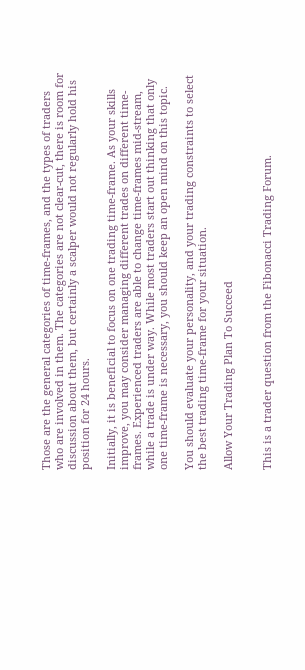Those are the general categories of time-frames, and the types of traders who are involved in them. The categories are not clear-cut, there is room for discussion about them, but certainly a scalper would not regularly hold his position for 24 hours.

Initially, it is beneficial to focus on one trading time-frame. As your skills improve, you may consider managing different trades on different time-frames. Experienced traders are able to change time-frames mid-stream, while a trade is under way. While most traders start out thinking that only one time-frame is necessary, you should keep an open mind on this topic.

You should evaluate your personality, and your trading constraints to select the best trading time-frame for your situation.

Allow Your Trading Plan To Succeed


This is a trader question from the Fibonacci Trading Forum.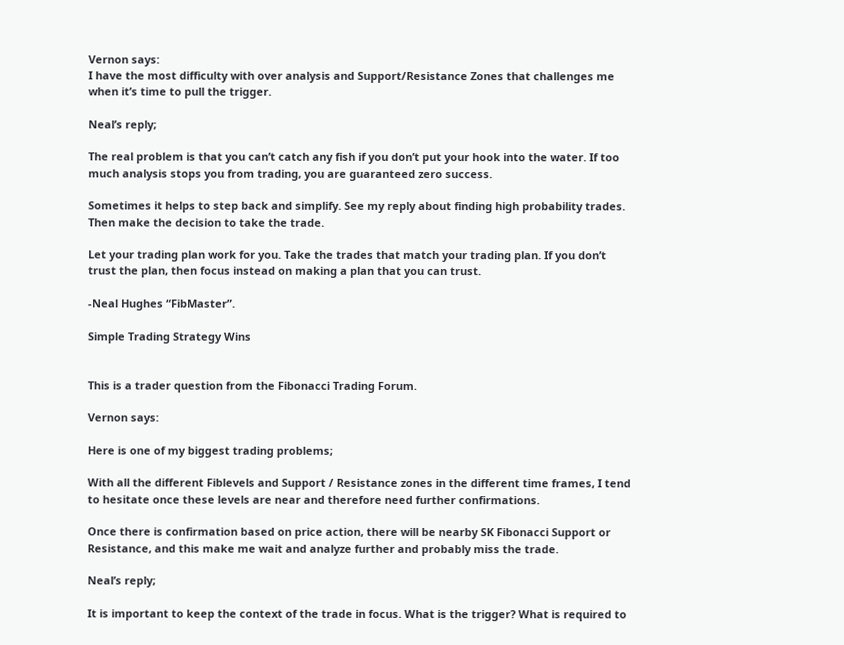Vernon says:
I have the most difficulty with over analysis and Support/Resistance Zones that challenges me when it’s time to pull the trigger.

Neal’s reply;

The real problem is that you can’t catch any fish if you don’t put your hook into the water. If too much analysis stops you from trading, you are guaranteed zero success.

Sometimes it helps to step back and simplify. See my reply about finding high probability trades. Then make the decision to take the trade.

Let your trading plan work for you. Take the trades that match your trading plan. If you don’t trust the plan, then focus instead on making a plan that you can trust.

-Neal Hughes “FibMaster”.

Simple Trading Strategy Wins


This is a trader question from the Fibonacci Trading Forum.

Vernon says:

Here is one of my biggest trading problems;

With all the different Fiblevels and Support / Resistance zones in the different time frames, I tend to hesitate once these levels are near and therefore need further confirmations.

Once there is confirmation based on price action, there will be nearby SK Fibonacci Support or Resistance, and this make me wait and analyze further and probably miss the trade.

Neal’s reply;

It is important to keep the context of the trade in focus. What is the trigger? What is required to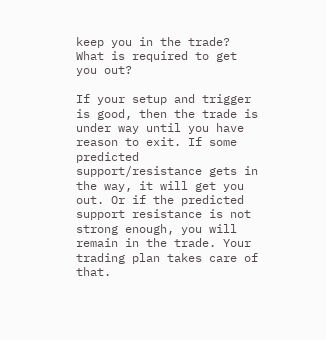keep you in the trade? What is required to get you out?

If your setup and trigger is good, then the trade is under way until you have reason to exit. If some predicted support/resistance gets in the way, it will get you out. Or if the predicted support resistance is not strong enough, you will remain in the trade. Your trading plan takes care of that.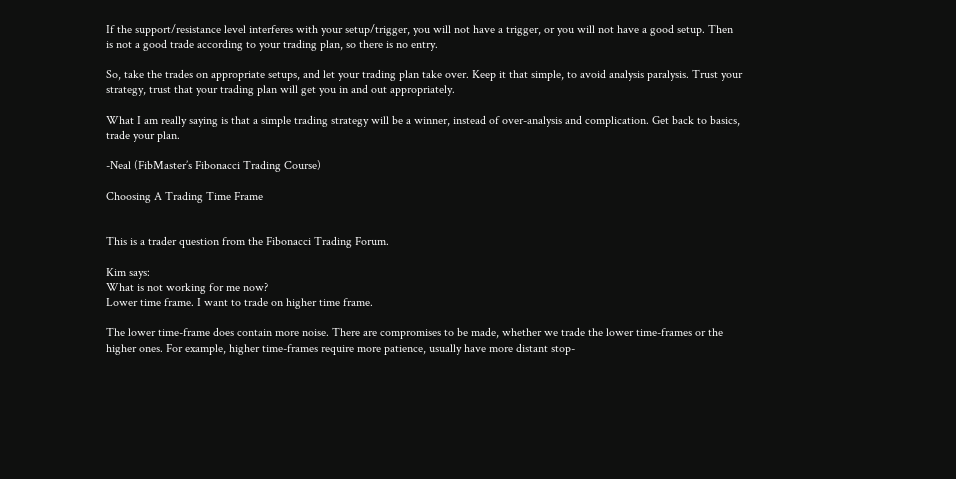If the support/resistance level interferes with your setup/trigger, you will not have a trigger, or you will not have a good setup. Then is not a good trade according to your trading plan, so there is no entry.

So, take the trades on appropriate setups, and let your trading plan take over. Keep it that simple, to avoid analysis paralysis. Trust your strategy, trust that your trading plan will get you in and out appropriately.

What I am really saying is that a simple trading strategy will be a winner, instead of over-analysis and complication. Get back to basics, trade your plan.

-Neal (FibMaster’s Fibonacci Trading Course)

Choosing A Trading Time Frame


This is a trader question from the Fibonacci Trading Forum.

Kim says:
What is not working for me now?
Lower time frame. I want to trade on higher time frame.

The lower time-frame does contain more noise. There are compromises to be made, whether we trade the lower time-frames or the higher ones. For example, higher time-frames require more patience, usually have more distant stop-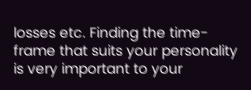losses etc. Finding the time-frame that suits your personality is very important to your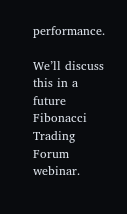performance.

We’ll discuss this in a future Fibonacci Trading Forum webinar.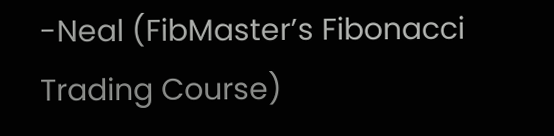-Neal (FibMaster’s Fibonacci Trading Course)